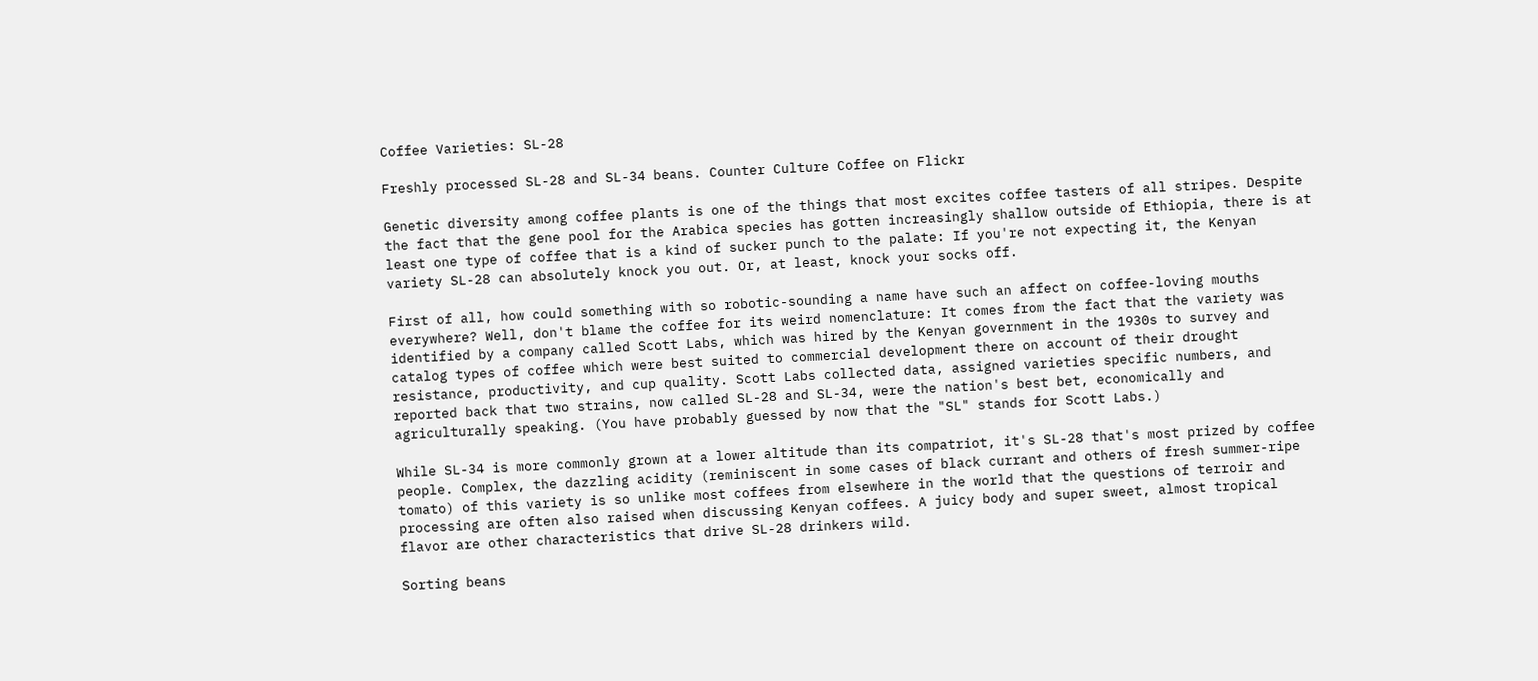Coffee Varieties: SL-28

Freshly processed SL-28 and SL-34 beans. Counter Culture Coffee on Flickr

Genetic diversity among coffee plants is one of the things that most excites coffee tasters of all stripes. Despite the fact that the gene pool for the Arabica species has gotten increasingly shallow outside of Ethiopia, there is at least one type of coffee that is a kind of sucker punch to the palate: If you're not expecting it, the Kenyan variety SL-28 can absolutely knock you out. Or, at least, knock your socks off.

First of all, how could something with so robotic-sounding a name have such an affect on coffee-loving mouths everywhere? Well, don't blame the coffee for its weird nomenclature: It comes from the fact that the variety was identified by a company called Scott Labs, which was hired by the Kenyan government in the 1930s to survey and catalog types of coffee which were best suited to commercial development there on account of their drought resistance, productivity, and cup quality. Scott Labs collected data, assigned varieties specific numbers, and reported back that two strains, now called SL-28 and SL-34, were the nation's best bet, economically and agriculturally speaking. (You have probably guessed by now that the "SL" stands for Scott Labs.)

While SL-34 is more commonly grown at a lower altitude than its compatriot, it's SL-28 that's most prized by coffee people. Complex, the dazzling acidity (reminiscent in some cases of black currant and others of fresh summer-ripe tomato) of this variety is so unlike most coffees from elsewhere in the world that the questions of terroir and processing are often also raised when discussing Kenyan coffees. A juicy body and super sweet, almost tropical flavor are other characteristics that drive SL-28 drinkers wild.

Sorting beans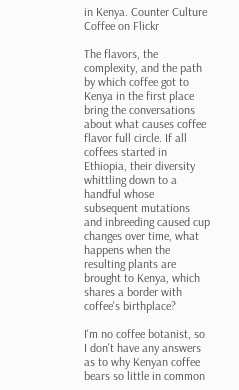in Kenya. Counter Culture Coffee on Flickr

The flavors, the complexity, and the path by which coffee got to Kenya in the first place bring the conversations about what causes coffee flavor full circle. If all coffees started in Ethiopia, their diversity whittling down to a handful whose subsequent mutations and inbreeding caused cup changes over time, what happens when the resulting plants are brought to Kenya, which shares a border with coffee's birthplace?

I'm no coffee botanist, so I don't have any answers as to why Kenyan coffee bears so little in common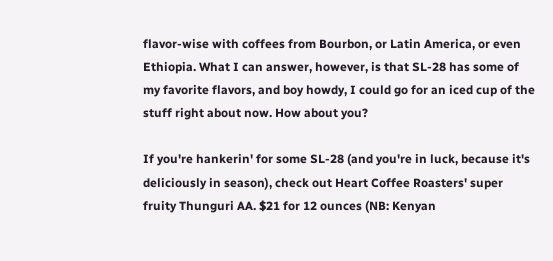flavor-wise with coffees from Bourbon, or Latin America, or even Ethiopia. What I can answer, however, is that SL-28 has some of my favorite flavors, and boy howdy, I could go for an iced cup of the stuff right about now. How about you?

If you're hankerin' for some SL-28 (and you're in luck, because it's deliciously in season), check out Heart Coffee Roasters' super fruity Thunguri AA. $21 for 12 ounces (NB: Kenyan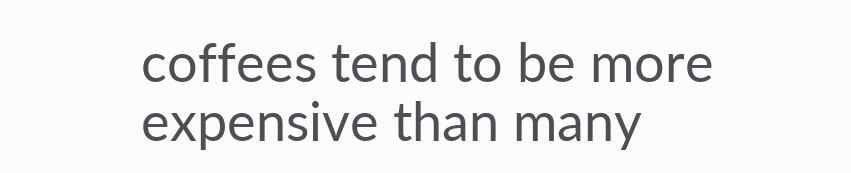coffees tend to be more expensive than many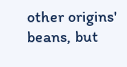other origins' beans, but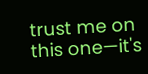trust me on this one—it's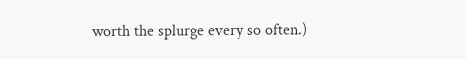worth the splurge every so often.)